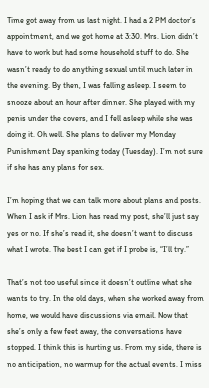Time got away from us last night. I had a 2 PM doctor’s appointment, and we got home at 3:30. Mrs. Lion didn’t have to work but had some household stuff to do. She wasn’t ready to do anything sexual until much later in the evening. By then, I was falling asleep. I seem to snooze about an hour after dinner. She played with my penis under the covers, and I fell asleep while she was doing it. Oh well. She plans to deliver my Monday Punishment Day spanking today (Tuesday). I’m not sure if she has any plans for sex.

I’m hoping that we can talk more about plans and posts. When I ask if Mrs. Lion has read my post, she’ll just say yes or no. If she’s read it, she doesn’t want to discuss what I wrote. The best I can get if I probe is, “I’ll try.”

That’s not too useful since it doesn’t outline what she wants to try. In the old days, when she worked away from home, we would have discussions via email. Now that she’s only a few feet away, the conversations have stopped. I think this is hurting us. From my side, there is no anticipation, no warmup for the actual events. I miss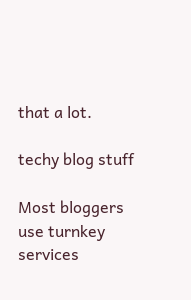that a lot.

techy blog stuff

Most bloggers use turnkey services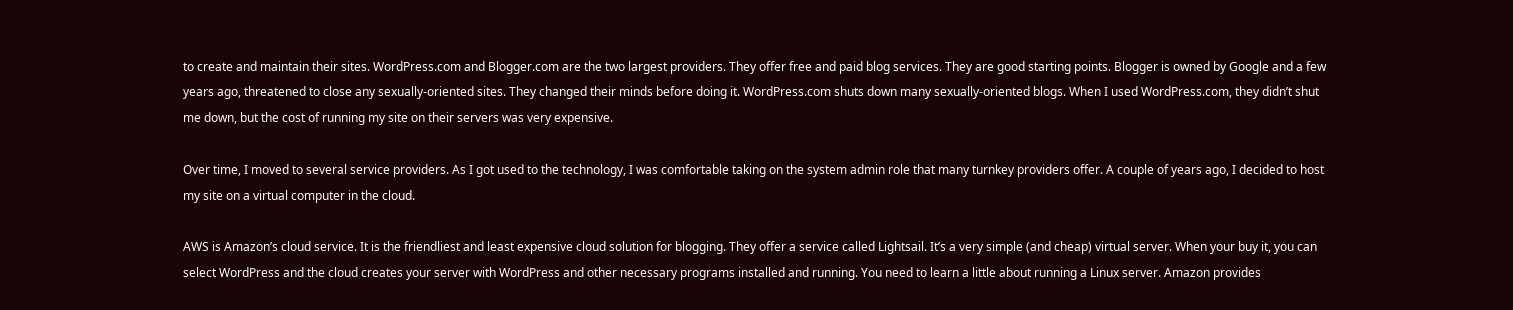to create and maintain their sites. WordPress.com and Blogger.com are the two largest providers. They offer free and paid blog services. They are good starting points. Blogger is owned by Google and a few years ago, threatened to close any sexually-oriented sites. They changed their minds before doing it. WordPress.com shuts down many sexually-oriented blogs. When I used WordPress.com, they didn’t shut me down, but the cost of running my site on their servers was very expensive.

Over time, I moved to several service providers. As I got used to the technology, I was comfortable taking on the system admin role that many turnkey providers offer. A couple of years ago, I decided to host my site on a virtual computer in the cloud.

AWS is Amazon’s cloud service. It is the friendliest and least expensive cloud solution for blogging. They offer a service called Lightsail. It’s a very simple (and cheap) virtual server. When your buy it, you can select WordPress and the cloud creates your server with WordPress and other necessary programs installed and running. You need to learn a little about running a Linux server. Amazon provides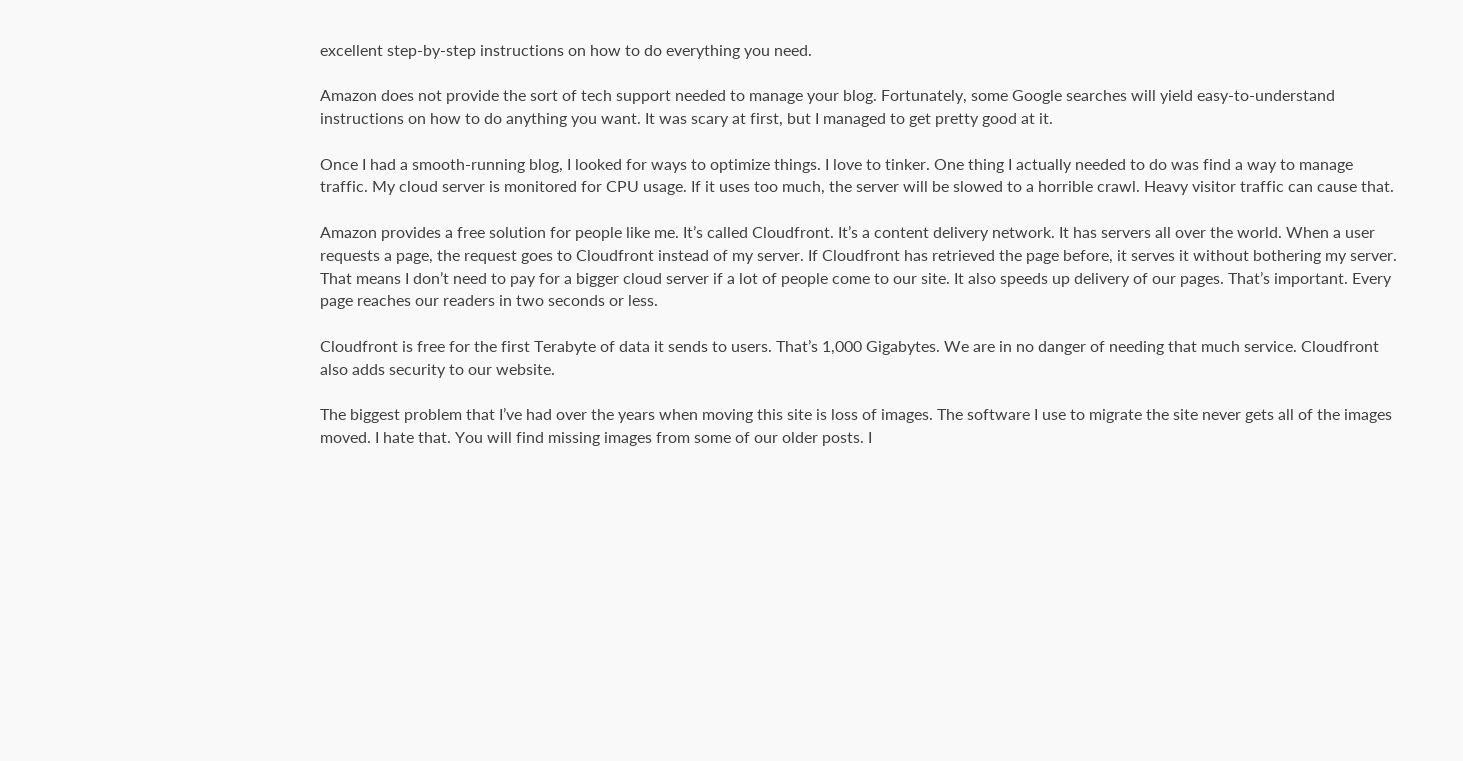excellent step-by-step instructions on how to do everything you need.

Amazon does not provide the sort of tech support needed to manage your blog. Fortunately, some Google searches will yield easy-to-understand instructions on how to do anything you want. It was scary at first, but I managed to get pretty good at it.

Once I had a smooth-running blog, I looked for ways to optimize things. I love to tinker. One thing I actually needed to do was find a way to manage traffic. My cloud server is monitored for CPU usage. If it uses too much, the server will be slowed to a horrible crawl. Heavy visitor traffic can cause that.

Amazon provides a free solution for people like me. It’s called Cloudfront. It’s a content delivery network. It has servers all over the world. When a user requests a page, the request goes to Cloudfront instead of my server. If Cloudfront has retrieved the page before, it serves it without bothering my server. That means I don’t need to pay for a bigger cloud server if a lot of people come to our site. It also speeds up delivery of our pages. That’s important. Every page reaches our readers in two seconds or less.

Cloudfront is free for the first Terabyte of data it sends to users. That’s 1,000 Gigabytes. We are in no danger of needing that much service. Cloudfront also adds security to our website.

The biggest problem that I’ve had over the years when moving this site is loss of images. The software I use to migrate the site never gets all of the images moved. I hate that. You will find missing images from some of our older posts. I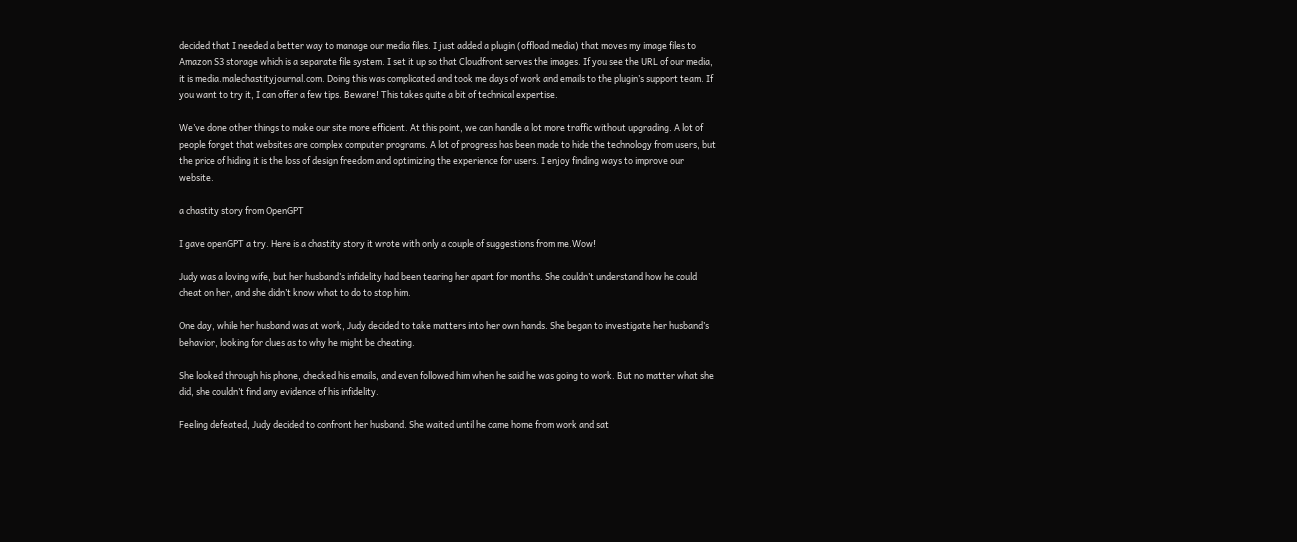decided that I needed a better way to manage our media files. I just added a plugin (offload media) that moves my image files to Amazon S3 storage which is a separate file system. I set it up so that Cloudfront serves the images. If you see the URL of our media, it is media.malechastityjournal.com. Doing this was complicated and took me days of work and emails to the plugin’s support team. If you want to try it, I can offer a few tips. Beware! This takes quite a bit of technical expertise.

We’ve done other things to make our site more efficient. At this point, we can handle a lot more traffic without upgrading. A lot of people forget that websites are complex computer programs. A lot of progress has been made to hide the technology from users, but the price of hiding it is the loss of design freedom and optimizing the experience for users. I enjoy finding ways to improve our website.

a chastity story from OpenGPT

I gave openGPT a try. Here is a chastity story it wrote with only a couple of suggestions from me.Wow!

Judy was a loving wife, but her husband’s infidelity had been tearing her apart for months. She couldn’t understand how he could cheat on her, and she didn’t know what to do to stop him.

One day, while her husband was at work, Judy decided to take matters into her own hands. She began to investigate her husband’s behavior, looking for clues as to why he might be cheating.

She looked through his phone, checked his emails, and even followed him when he said he was going to work. But no matter what she did, she couldn’t find any evidence of his infidelity.

Feeling defeated, Judy decided to confront her husband. She waited until he came home from work and sat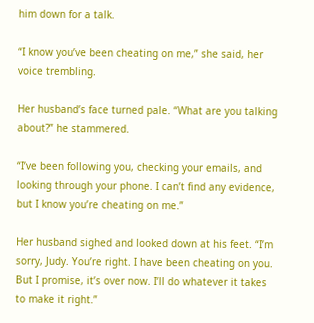him down for a talk.

“I know you’ve been cheating on me,” she said, her voice trembling.

Her husband’s face turned pale. “What are you talking about?” he stammered.

“I’ve been following you, checking your emails, and looking through your phone. I can’t find any evidence, but I know you’re cheating on me.”

Her husband sighed and looked down at his feet. “I’m sorry, Judy. You’re right. I have been cheating on you. But I promise, it’s over now. I’ll do whatever it takes to make it right.”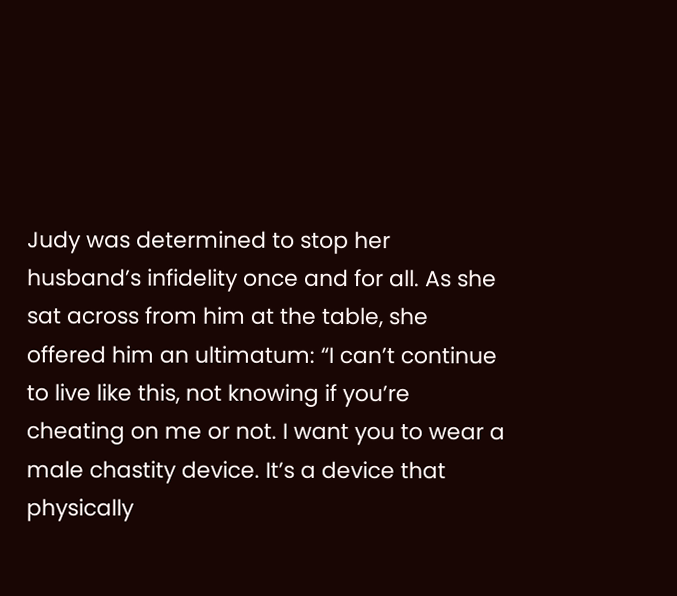Judy was determined to stop her husband’s infidelity once and for all. As she sat across from him at the table, she offered him an ultimatum: “I can’t continue to live like this, not knowing if you’re cheating on me or not. I want you to wear a male chastity device. It’s a device that physically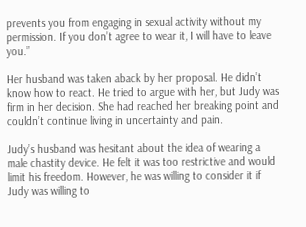prevents you from engaging in sexual activity without my permission. If you don’t agree to wear it, I will have to leave you.”

Her husband was taken aback by her proposal. He didn’t know how to react. He tried to argue with her, but Judy was firm in her decision. She had reached her breaking point and couldn’t continue living in uncertainty and pain.

Judy’s husband was hesitant about the idea of wearing a male chastity device. He felt it was too restrictive and would limit his freedom. However, he was willing to consider it if Judy was willing to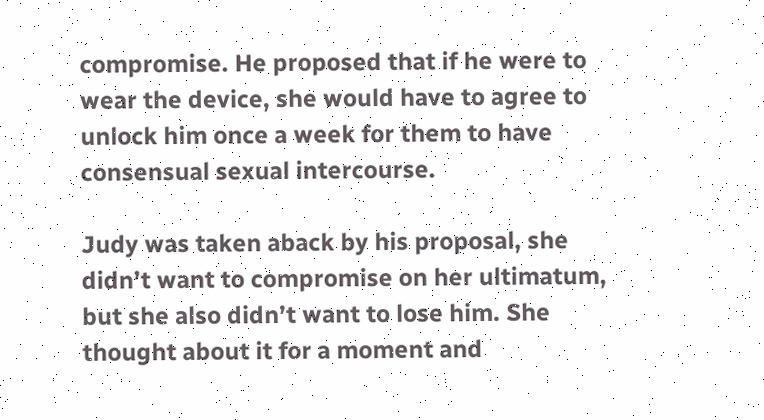compromise. He proposed that if he were to wear the device, she would have to agree to unlock him once a week for them to have consensual sexual intercourse.

Judy was taken aback by his proposal, she didn’t want to compromise on her ultimatum, but she also didn’t want to lose him. She thought about it for a moment and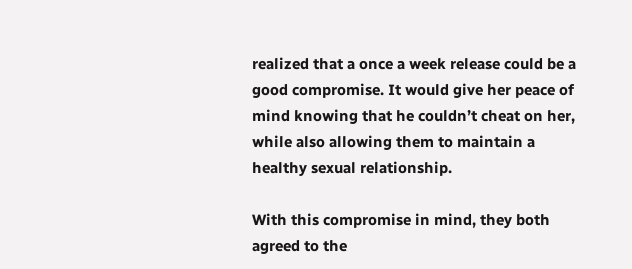realized that a once a week release could be a good compromise. It would give her peace of mind knowing that he couldn’t cheat on her, while also allowing them to maintain a healthy sexual relationship.

With this compromise in mind, they both agreed to the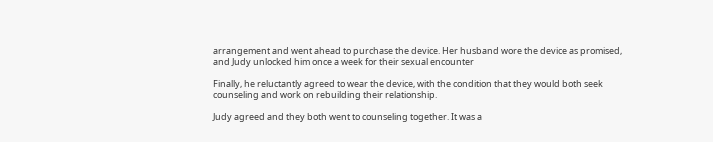arrangement and went ahead to purchase the device. Her husband wore the device as promised, and Judy unlocked him once a week for their sexual encounter

Finally, he reluctantly agreed to wear the device, with the condition that they would both seek counseling and work on rebuilding their relationship.

Judy agreed and they both went to counseling together. It was a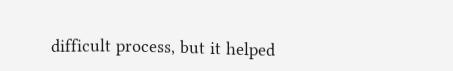difficult process, but it helped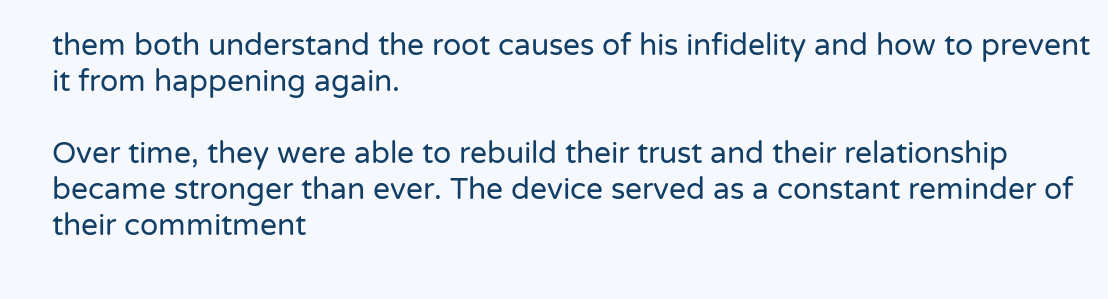them both understand the root causes of his infidelity and how to prevent it from happening again.

Over time, they were able to rebuild their trust and their relationship became stronger than ever. The device served as a constant reminder of their commitment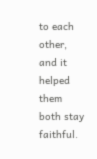to each other, and it helped them both stay faithful.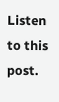Listen to this post.